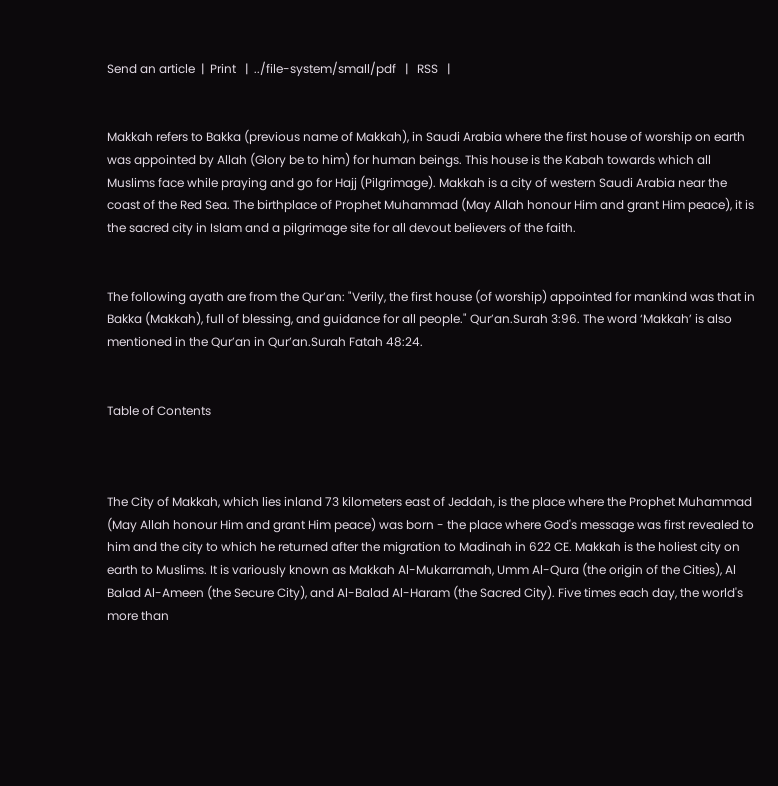Send an article  |  Print   |  ../file-system/small/pdf   |   RSS   |


Makkah refers to Bakka (previous name of Makkah), in Saudi Arabia where the first house of worship on earth was appointed by Allah (Glory be to him) for human beings. This house is the Kabah towards which all Muslims face while praying and go for Hajj (Pilgrimage). Makkah is a city of western Saudi Arabia near the coast of the Red Sea. The birthplace of Prophet Muhammad (May Allah honour Him and grant Him peace), it is the sacred city in Islam and a pilgrimage site for all devout believers of the faith.


The following ayath are from the Qur’an: "Verily, the first house (of worship) appointed for mankind was that in Bakka (Makkah), full of blessing, and guidance for all people." Qur’an.Surah 3:96. The word ‘Makkah’ is also mentioned in the Qur’an in Qur’an.Surah Fatah 48:24.


Table of Contents



The City of Makkah, which lies inland 73 kilometers east of Jeddah, is the place where the Prophet Muhammad (May Allah honour Him and grant Him peace) was born - the place where God's message was first revealed to him and the city to which he returned after the migration to Madinah in 622 CE. Makkah is the holiest city on earth to Muslims. It is variously known as Makkah Al-Mukarramah, Umm Al-Qura (the origin of the Cities), Al Balad Al-Ameen (the Secure City), and Al-Balad Al-Haram (the Sacred City). Five times each day, the world's more than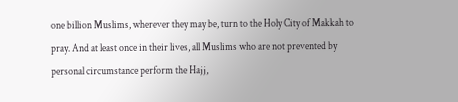one billion Muslims, wherever they may be, turn to the Holy City of Makkah to pray. And at least once in their lives, all Muslims who are not prevented by personal circumstance perform the Hajj,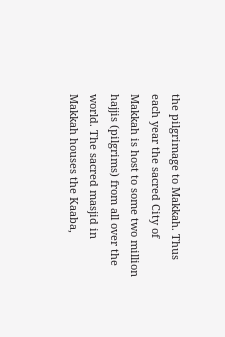the pilgrimage to Makkah. Thus each year the sacred City of Makkah is host to some two million hajjis (pilgrims) from all over the world. The sacred masjid in Makkah houses the Kaaba,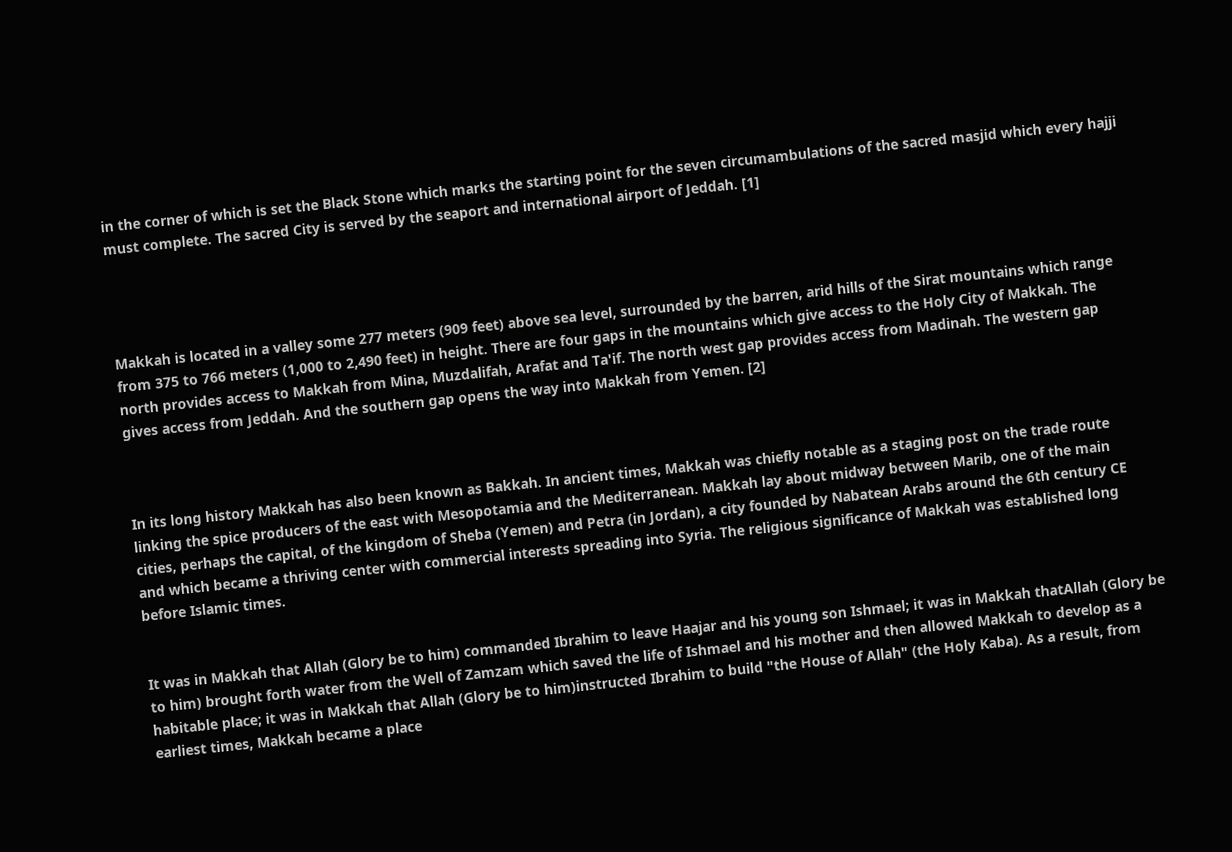in the corner of which is set the Black Stone which marks the starting point for the seven circumambulations of the sacred masjid which every hajji must complete. The sacred City is served by the seaport and international airport of Jeddah. [1]




Makkah is located in a valley some 277 meters (909 feet) above sea level, surrounded by the barren, arid hills of the Sirat mountains which range from 375 to 766 meters (1,000 to 2,490 feet) in height. There are four gaps in the mountains which give access to the Holy City of Makkah. The north provides access to Makkah from Mina, Muzdalifah, Arafat and Ta'if. The north west gap provides access from Madinah. The western gap gives access from Jeddah. And the southern gap opens the way into Makkah from Yemen. [2]



In its long history Makkah has also been known as Bakkah. In ancient times, Makkah was chiefly notable as a staging post on the trade route linking the spice producers of the east with Mesopotamia and the Mediterranean. Makkah lay about midway between Marib, one of the main cities, perhaps the capital, of the kingdom of Sheba (Yemen) and Petra (in Jordan), a city founded by Nabatean Arabs around the 6th century CE and which became a thriving center with commercial interests spreading into Syria. The religious significance of Makkah was established long before Islamic times.


It was in Makkah that Allah (Glory be to him) commanded Ibrahim to leave Haajar and his young son Ishmael; it was in Makkah thatAllah (Glory be to him) brought forth water from the Well of Zamzam which saved the life of Ishmael and his mother and then allowed Makkah to develop as a habitable place; it was in Makkah that Allah (Glory be to him)instructed Ibrahim to build "the House of Allah" (the Holy Kaba). As a result, from earliest times, Makkah became a place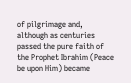of pilgrimage and, although as centuries passed the pure faith of the Prophet Ibrahim (Peace be upon Him) became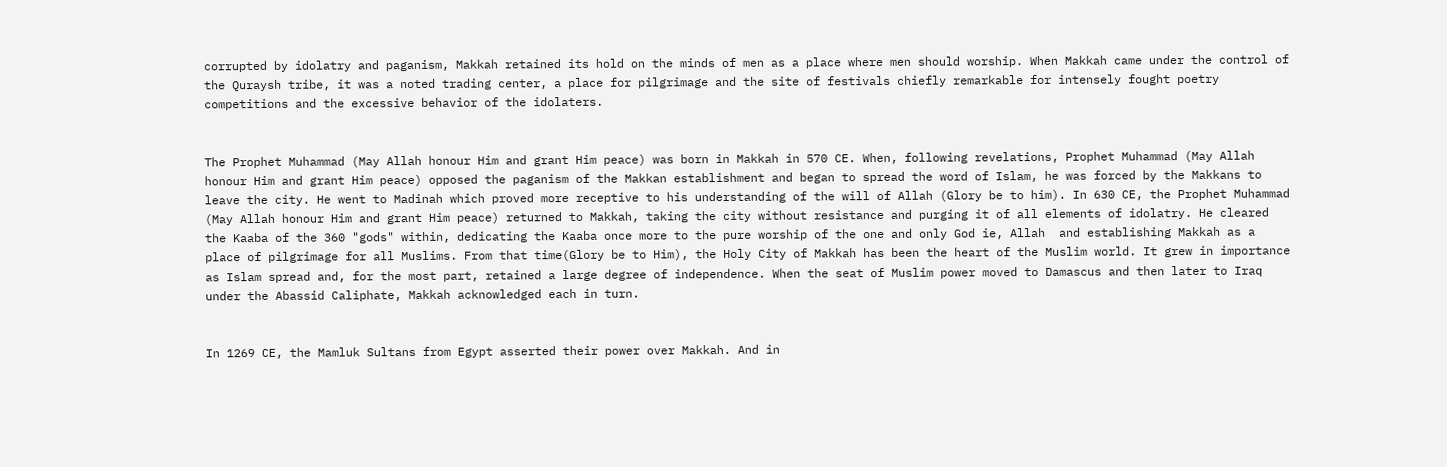corrupted by idolatry and paganism, Makkah retained its hold on the minds of men as a place where men should worship. When Makkah came under the control of the Quraysh tribe, it was a noted trading center, a place for pilgrimage and the site of festivals chiefly remarkable for intensely fought poetry competitions and the excessive behavior of the idolaters.


The Prophet Muhammad (May Allah honour Him and grant Him peace) was born in Makkah in 570 CE. When, following revelations, Prophet Muhammad (May Allah honour Him and grant Him peace) opposed the paganism of the Makkan establishment and began to spread the word of Islam, he was forced by the Makkans to leave the city. He went to Madinah which proved more receptive to his understanding of the will of Allah (Glory be to him). In 630 CE, the Prophet Muhammad (May Allah honour Him and grant Him peace) returned to Makkah, taking the city without resistance and purging it of all elements of idolatry. He cleared the Kaaba of the 360 "gods" within, dedicating the Kaaba once more to the pure worship of the one and only God ie, Allah  and establishing Makkah as a place of pilgrimage for all Muslims. From that time(Glory be to Him), the Holy City of Makkah has been the heart of the Muslim world. It grew in importance as Islam spread and, for the most part, retained a large degree of independence. When the seat of Muslim power moved to Damascus and then later to Iraq under the Abassid Caliphate, Makkah acknowledged each in turn.


In 1269 CE, the Mamluk Sultans from Egypt asserted their power over Makkah. And in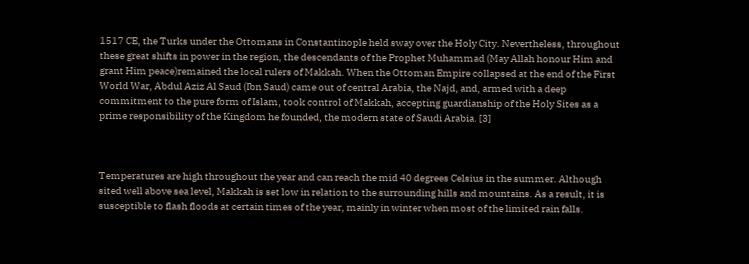1517 CE, the Turks under the Ottomans in Constantinople held sway over the Holy City. Nevertheless, throughout these great shifts in power in the region, the descendants of the Prophet Muhammad (May Allah honour Him and grant Him peace)remained the local rulers of Makkah. When the Ottoman Empire collapsed at the end of the First World War, Abdul Aziz Al Saud (Ibn Saud) came out of central Arabia, the Najd, and, armed with a deep commitment to the pure form of Islam, took control of Makkah, accepting guardianship of the Holy Sites as a prime responsibility of the Kingdom he founded, the modern state of Saudi Arabia. [3]



Temperatures are high throughout the year and can reach the mid 40 degrees Celsius in the summer. Although sited well above sea level, Makkah is set low in relation to the surrounding hills and mountains. As a result, it is susceptible to flash floods at certain times of the year, mainly in winter when most of the limited rain falls.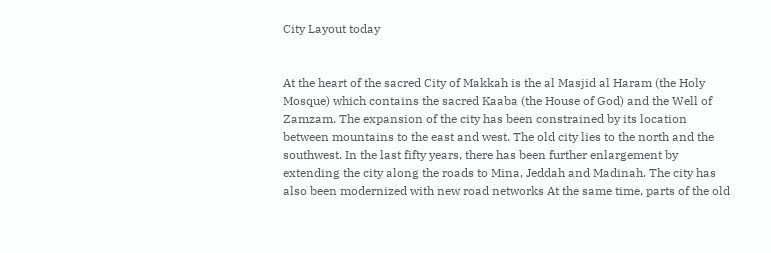City Layout today


At the heart of the sacred City of Makkah is the al Masjid al Haram (the Holy Mosque) which contains the sacred Kaaba (the House of God) and the Well of Zamzam. The expansion of the city has been constrained by its location between mountains to the east and west. The old city lies to the north and the southwest. In the last fifty years, there has been further enlargement by extending the city along the roads to Mina, Jeddah and Madinah. The city has also been modernized with new road networks At the same time, parts of the old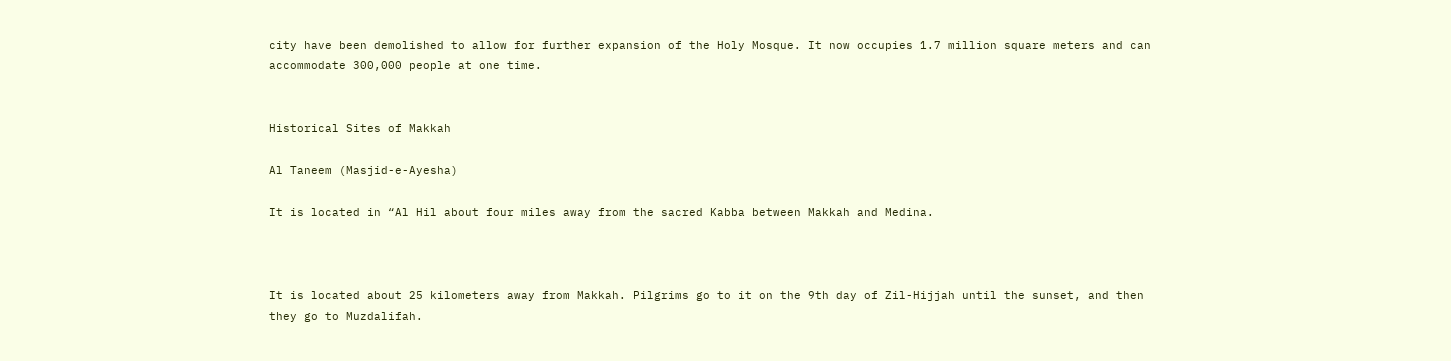city have been demolished to allow for further expansion of the Holy Mosque. It now occupies 1.7 million square meters and can accommodate 300,000 people at one time.


Historical Sites of Makkah

Al Taneem (Masjid-e-Ayesha)

It is located in “Al Hil about four miles away from the sacred Kabba between Makkah and Medina.



It is located about 25 kilometers away from Makkah. Pilgrims go to it on the 9th day of Zil-Hijjah until the sunset, and then they go to Muzdalifah.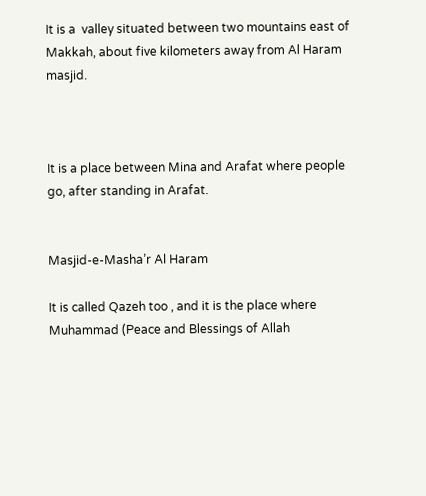It is a  valley situated between two mountains east of Makkah, about five kilometers away from Al Haram masjid.



It is a place between Mina and Arafat where people go, after standing in Arafat.


Masjid-e-Masha’r Al Haram

It is called Qazeh too , and it is the place where Muhammad (Peace and Blessings of Allah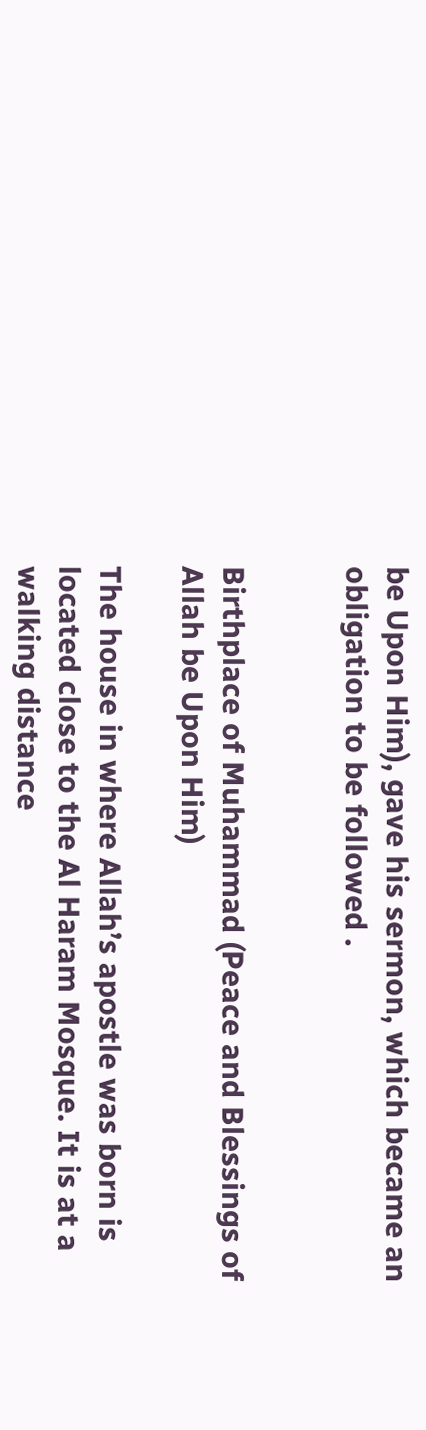be Upon Him), gave his sermon, which became an obligation to be followed .


Birthplace of Muhammad (Peace and Blessings of Allah be Upon Him)

The house in where Allah’s apostle was born is located close to the Al Haram Mosque. It is at a walking distance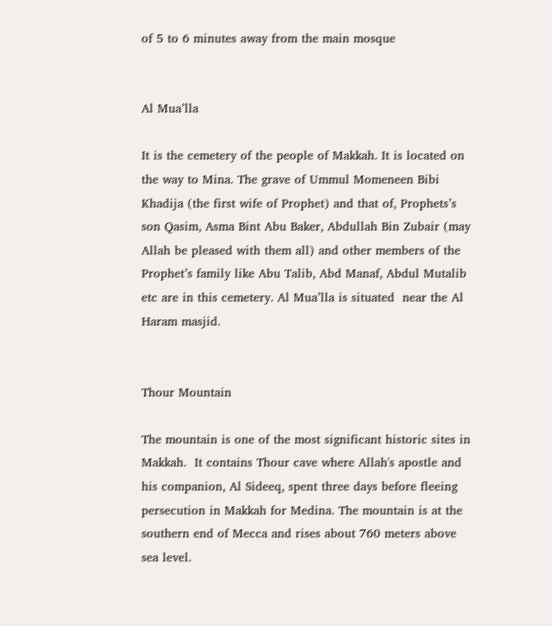of 5 to 6 minutes away from the main mosque


Al Mua’lla

It is the cemetery of the people of Makkah. It is located on the way to Mina. The grave of Ummul Momeneen Bibi Khadija (the first wife of Prophet) and that of, Prophets’s son Qasim, Asma Bint Abu Baker, Abdullah Bin Zubair (may Allah be pleased with them all) and other members of the Prophet’s family like Abu Talib, Abd Manaf, Abdul Mutalib etc are in this cemetery. Al Mua’lla is situated  near the Al Haram masjid.


Thour Mountain

The mountain is one of the most significant historic sites in Makkah.  It contains Thour cave where Allah's apostle and his companion, Al Sideeq, spent three days before fleeing persecution in Makkah for Medina. The mountain is at the southern end of Mecca and rises about 760 meters above sea level.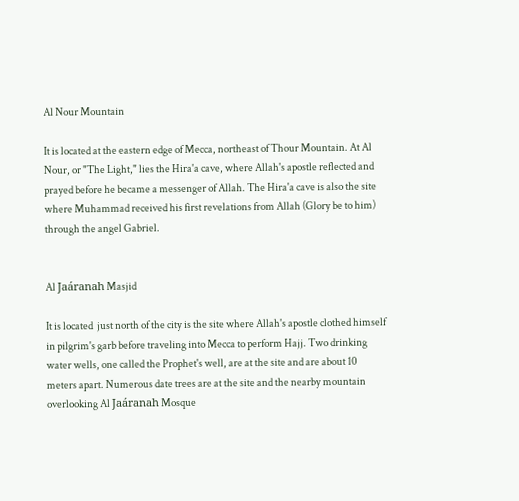Al Nour Mountain

It is located at the eastern edge of Mecca, northeast of Thour Mountain. At Al Nour, or "The Light," lies the Hira'a cave, where Allah's apostle reflected and prayed before he became a messenger of Allah. The Hira'a cave is also the site where Muhammad received his first revelations from Allah (Glory be to him) through the angel Gabriel.


Al Jaáranah Masjid

It is located  just north of the city is the site where Allah's apostle clothed himself in pilgrim's garb before traveling into Mecca to perform Hajj. Two drinking water wells, one called the Prophet's well, are at the site and are about 10 meters apart. Numerous date trees are at the site and the nearby mountain overlooking Al Jaáranah Mosque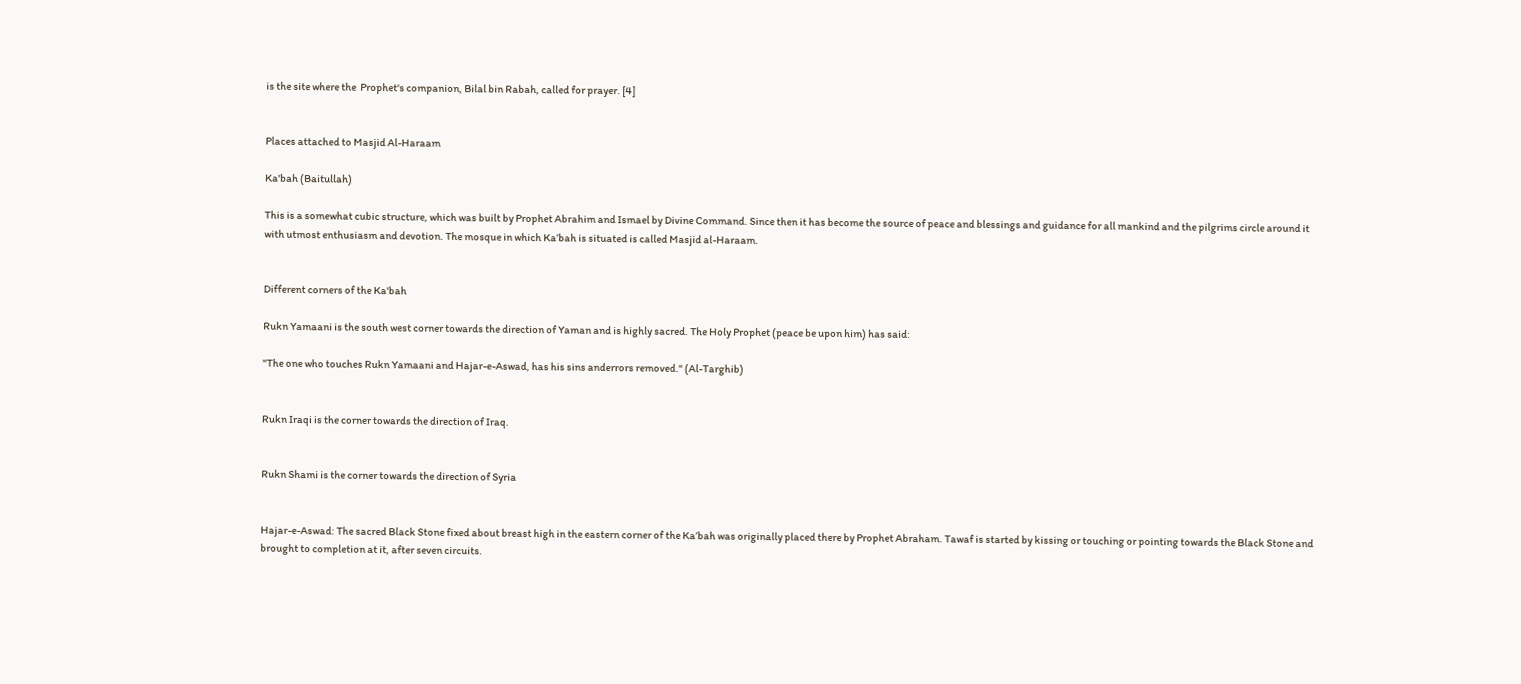is the site where the  Prophet's companion, Bilal bin Rabah, called for prayer. [4]


Places attached to Masjid Al-Haraam

Ka'bah (Baitullah)

This is a somewhat cubic structure, which was built by Prophet Abrahim and Ismael by Divine Command. Since then it has become the source of peace and blessings and guidance for all mankind and the pilgrims circle around it with utmost enthusiasm and devotion. The mosque in which Ka’bah is situated is called Masjid al-Haraam.


Different corners of the Ka'bah

Rukn Yamaani is the south west corner towards the direction of Yaman and is highly sacred. The Holy Prophet (peace be upon him) has said:

"The one who touches Rukn Yamaani and Hajar-e-Aswad, has his sins anderrors removed." (Al-Targhib)


Rukn Iraqi is the corner towards the direction of Iraq.


Rukn Shami is the corner towards the direction of Syria


Hajar-e-Aswad: The sacred Black Stone fixed about breast high in the eastern corner of the Ka’bah was originally placed there by Prophet Abraham. Tawaf is started by kissing or touching or pointing towards the Black Stone and brought to completion at it, after seven circuits.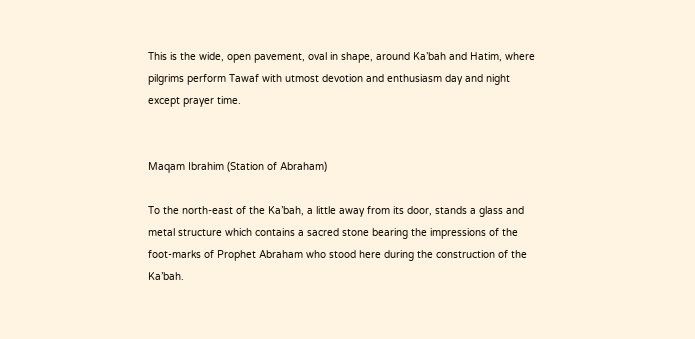This is the wide, open pavement, oval in shape, around Ka’bah and Hatim, where pilgrims perform Tawaf with utmost devotion and enthusiasm day and night except prayer time.


Maqam Ibrahim (Station of Abraham)

To the north-east of the Ka’bah, a little away from its door, stands a glass and metal structure which contains a sacred stone bearing the impressions of the foot-marks of Prophet Abraham who stood here during the construction of the Ka’bah.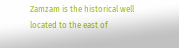Zamzam is the historical well located to the east of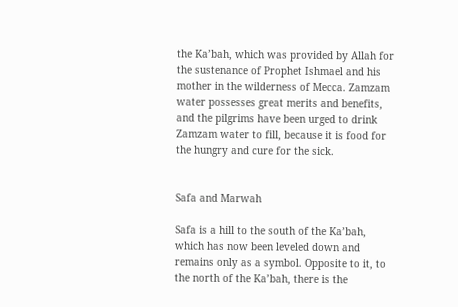the Ka’bah, which was provided by Allah for the sustenance of Prophet Ishmael and his mother in the wilderness of Mecca. Zamzam water possesses great merits and benefits, and the pilgrims have been urged to drink Zamzam water to fill, because it is food for the hungry and cure for the sick.


Safa and Marwah

Safa is a hill to the south of the Ka’bah, which has now been leveled down and remains only as a symbol. Opposite to it, to the north of the Ka’bah, there is the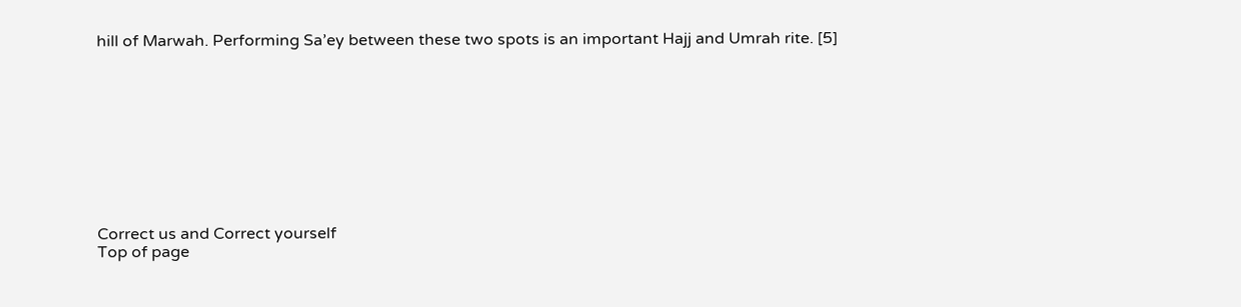hill of Marwah. Performing Sa’ey between these two spots is an important Hajj and Umrah rite. [5]










Correct us and Correct yourself
Top of page